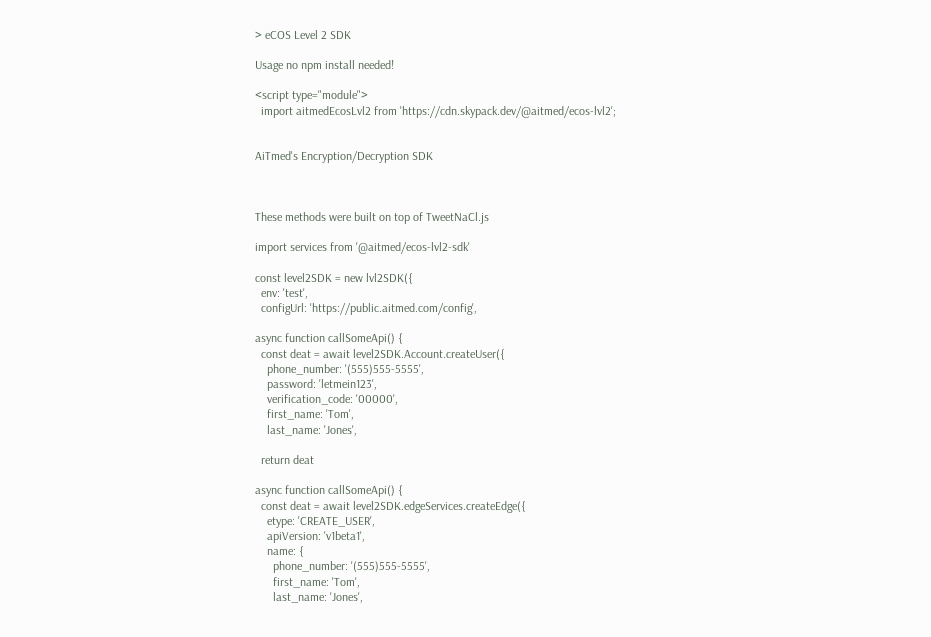> eCOS Level 2 SDK

Usage no npm install needed!

<script type="module">
  import aitmedEcosLvl2 from 'https://cdn.skypack.dev/@aitmed/ecos-lvl2';


AiTmed's Encryption/Decryption SDK



These methods were built on top of TweetNaCl.js

import services from '@aitmed/ecos-lvl2-sdk'

const level2SDK = new lvl2SDK({
  env: 'test',
  configUrl: 'https://public.aitmed.com/config',

async function callSomeApi() {
  const deat = await level2SDK.Account.createUser({
    phone_number: '(555)555-5555',
    password: 'letmein123',
    verification_code: '00000',
    first_name: 'Tom',
    last_name: 'Jones',

  return deat

async function callSomeApi() {
  const deat = await level2SDK.edgeServices.createEdge({
    etype: 'CREATE_USER',
    apiVersion: 'v1beta1',
    name: {
      phone_number: '(555)555-5555',
      first_name: 'Tom',
      last_name: 'Jones',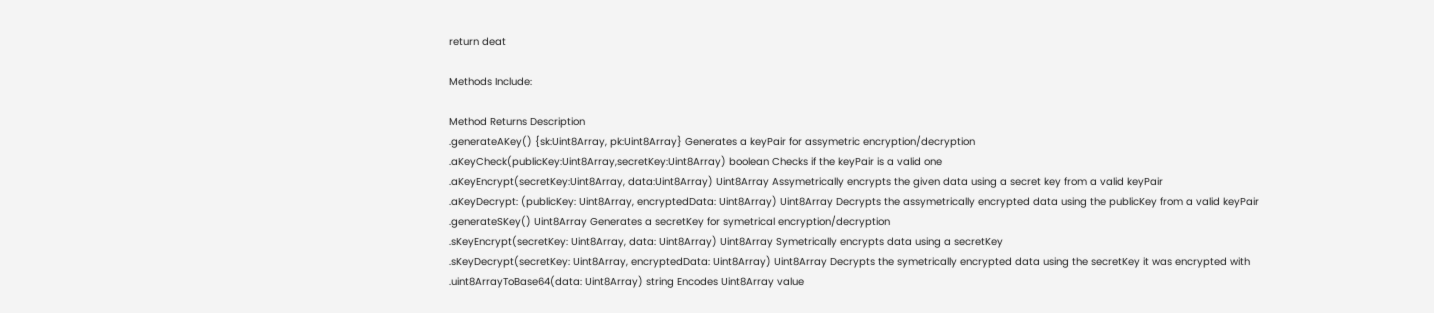return deat

Methods Include:

Method Returns Description
.generateAKey() {sk:Uint8Array, pk:Uint8Array} Generates a keyPair for assymetric encryption/decryption
.aKeyCheck(publicKey:Uint8Array,secretKey:Uint8Array) boolean Checks if the keyPair is a valid one
.aKeyEncrypt(secretKey:Uint8Array, data:Uint8Array) Uint8Array Assymetrically encrypts the given data using a secret key from a valid keyPair
.aKeyDecrypt: (publicKey: Uint8Array, encryptedData: Uint8Array) Uint8Array Decrypts the assymetrically encrypted data using the publicKey from a valid keyPair
.generateSKey() Uint8Array Generates a secretKey for symetrical encryption/decryption
.sKeyEncrypt(secretKey: Uint8Array, data: Uint8Array) Uint8Array Symetrically encrypts data using a secretKey
.sKeyDecrypt(secretKey: Uint8Array, encryptedData: Uint8Array) Uint8Array Decrypts the symetrically encrypted data using the secretKey it was encrypted with
.uint8ArrayToBase64(data: Uint8Array) string Encodes Uint8Array value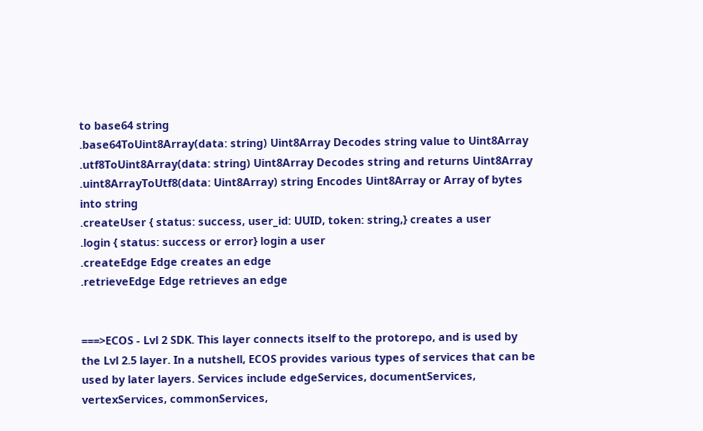to base64 string
.base64ToUint8Array(data: string) Uint8Array Decodes string value to Uint8Array
.utf8ToUint8Array(data: string) Uint8Array Decodes string and returns Uint8Array
.uint8ArrayToUtf8(data: Uint8Array) string Encodes Uint8Array or Array of bytes into string
.createUser { status: success, user_id: UUID, token: string,} creates a user
.login { status: success or error} login a user
.createEdge Edge creates an edge
.retrieveEdge Edge retrieves an edge


===>ECOS - Lvl 2 SDK. This layer connects itself to the protorepo, and is used by the Lvl 2.5 layer. In a nutshell, ECOS provides various types of services that can be used by later layers. Services include edgeServices, documentServices, vertexServices, commonServices,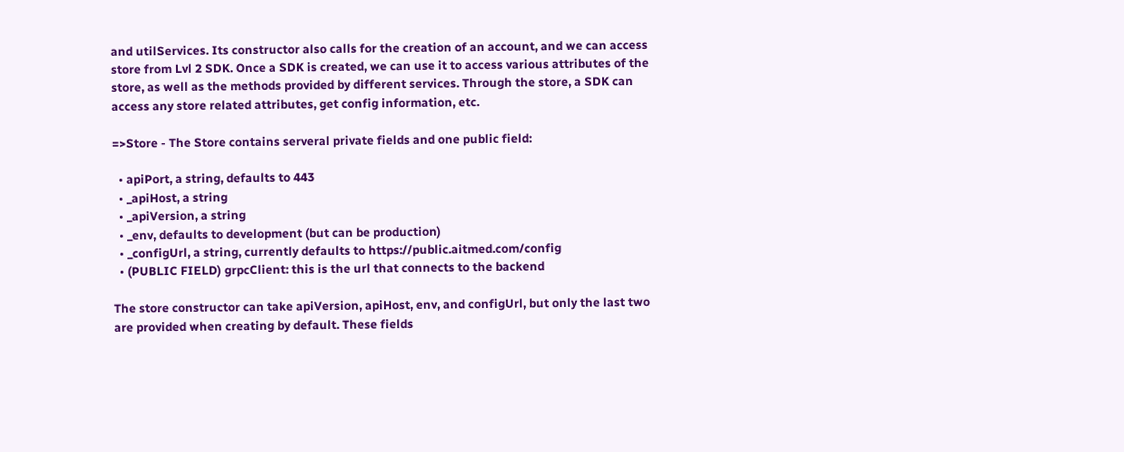and utilServices. Its constructor also calls for the creation of an account, and we can access store from Lvl 2 SDK. Once a SDK is created, we can use it to access various attributes of the store, as well as the methods provided by different services. Through the store, a SDK can access any store related attributes, get config information, etc.

=>Store - The Store contains serveral private fields and one public field:

  • apiPort, a string, defaults to 443
  • _apiHost, a string
  • _apiVersion, a string
  • _env, defaults to development (but can be production)
  • _configUrl, a string, currently defaults to https://public.aitmed.com/config
  • (PUBLIC FIELD) grpcClient: this is the url that connects to the backend

The store constructor can take apiVersion, apiHost, env, and configUrl, but only the last two are provided when creating by default. These fields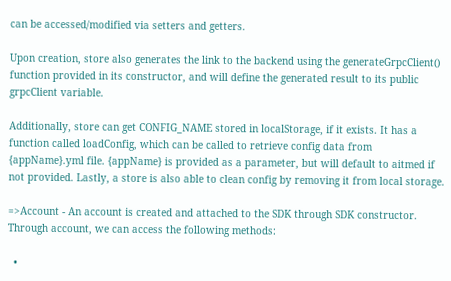can be accessed/modified via setters and getters.

Upon creation, store also generates the link to the backend using the generateGrpcClient() function provided in its constructor, and will define the generated result to its public grpcClient variable.

Additionally, store can get CONFIG_NAME stored in localStorage, if it exists. It has a function called loadConfig, which can be called to retrieve config data from {appName}.yml file. {appName} is provided as a parameter, but will default to aitmed if not provided. Lastly, a store is also able to clean config by removing it from local storage.

=>Account - An account is created and attached to the SDK through SDK constructor. Through account, we can access the following methods:

  •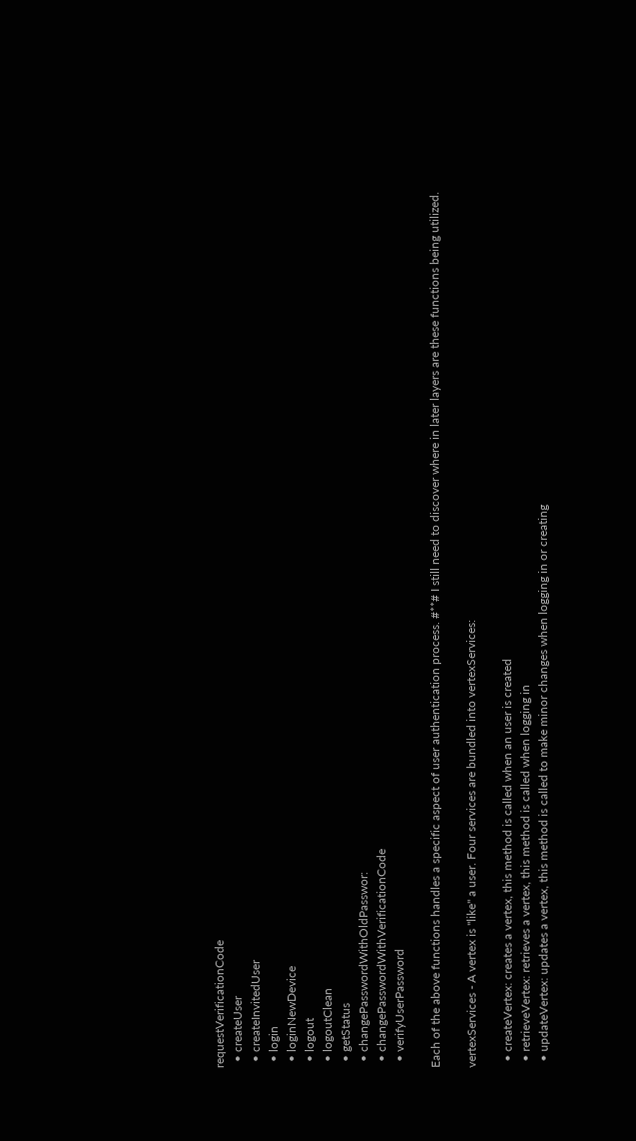requestVerificationCode
  • createUser
  • createInvitedUser
  • login
  • loginNewDevice
  • logout
  • logoutClean
  • getStatus
  • changePasswordWithOldPasswor:
  • changePasswordWithVerificationCode
  • verifyUserPassword

Each of the above functions handles a specific aspect of user authentication process. #**# I still need to discover where in later layers are these functions being utilized.

vertexServices - A vertex is "like" a user. Four services are bundled into vertexServices:

  • createVertex: creates a vertex, this method is called when an user is created
  • retrieveVertex: retrieves a vertex, this method is called when logging in
  • updateVertex: updates a vertex, this method is called to make minor changes when logging in or creating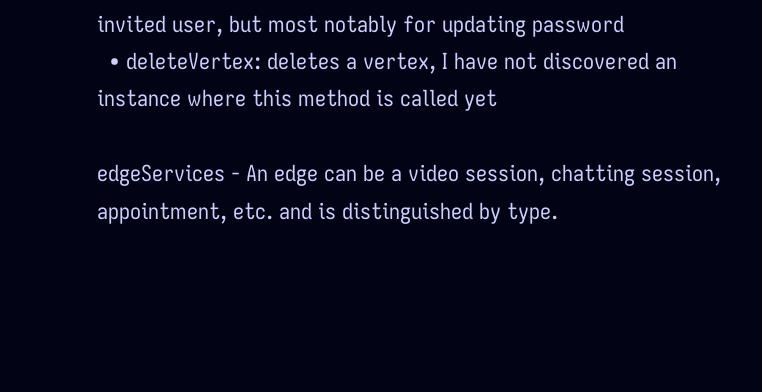invited user, but most notably for updating password
  • deleteVertex: deletes a vertex, I have not discovered an instance where this method is called yet

edgeServices - An edge can be a video session, chatting session, appointment, etc. and is distinguished by type.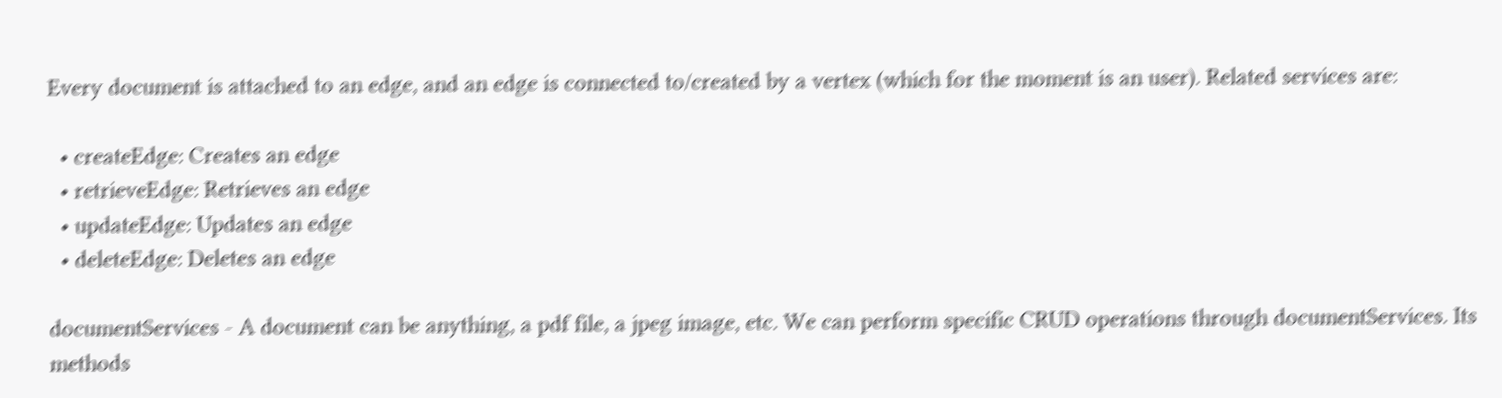Every document is attached to an edge, and an edge is connected to/created by a vertex (which for the moment is an user). Related services are:

  • createEdge: Creates an edge
  • retrieveEdge: Retrieves an edge
  • updateEdge: Updates an edge
  • deleteEdge: Deletes an edge

documentServices - A document can be anything, a pdf file, a jpeg image, etc. We can perform specific CRUD operations through documentServices. Its methods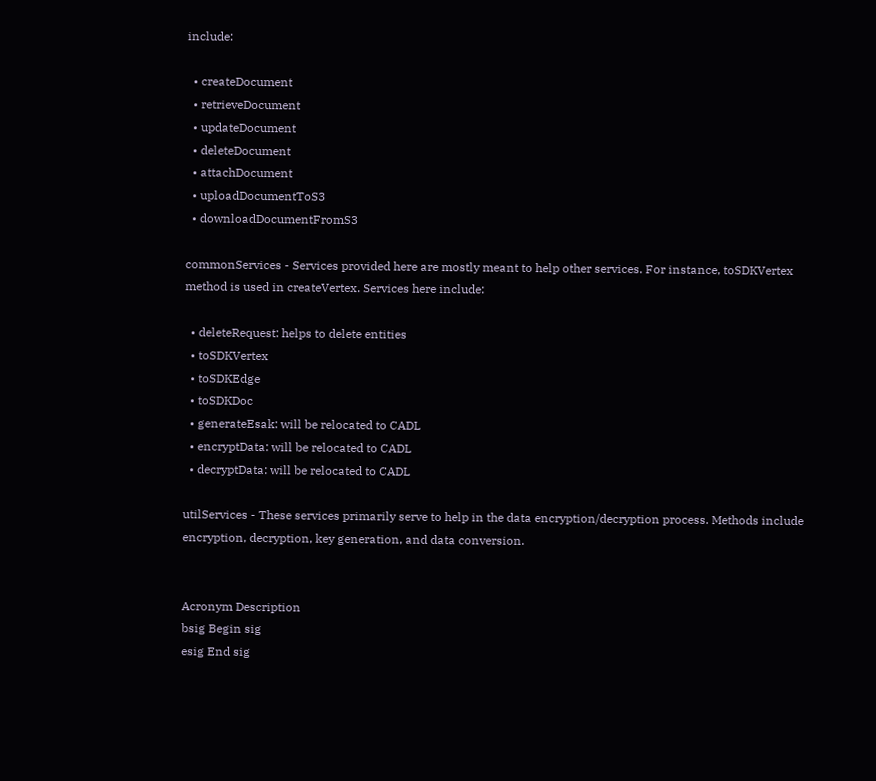include:

  • createDocument
  • retrieveDocument
  • updateDocument
  • deleteDocument
  • attachDocument
  • uploadDocumentToS3
  • downloadDocumentFromS3

commonServices - Services provided here are mostly meant to help other services. For instance, toSDKVertex method is used in createVertex. Services here include:

  • deleteRequest: helps to delete entities
  • toSDKVertex
  • toSDKEdge
  • toSDKDoc
  • generateEsak: will be relocated to CADL
  • encryptData: will be relocated to CADL
  • decryptData: will be relocated to CADL

utilServices - These services primarily serve to help in the data encryption/decryption process. Methods include encryption, decryption, key generation, and data conversion.


Acronym Description
bsig Begin sig
esig End sig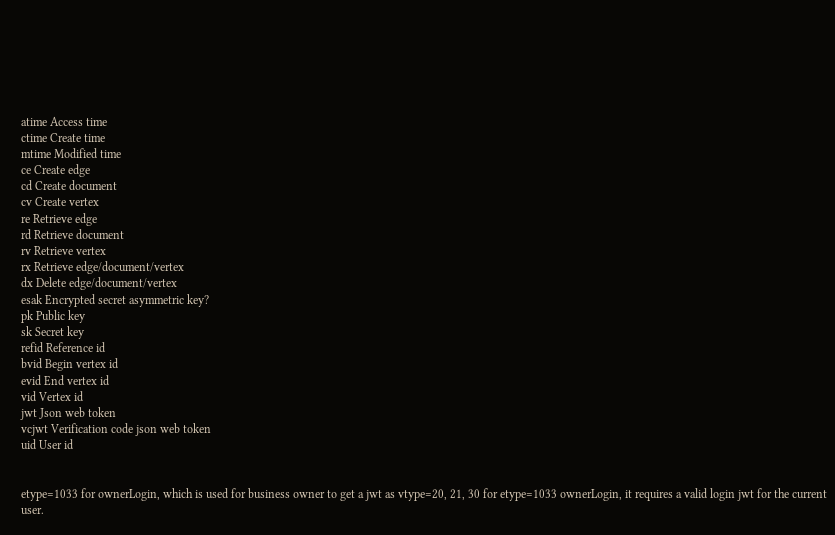atime Access time
ctime Create time
mtime Modified time
ce Create edge
cd Create document
cv Create vertex
re Retrieve edge
rd Retrieve document
rv Retrieve vertex
rx Retrieve edge/document/vertex
dx Delete edge/document/vertex
esak Encrypted secret asymmetric key?
pk Public key
sk Secret key
refid Reference id
bvid Begin vertex id
evid End vertex id
vid Vertex id
jwt Json web token
vcjwt Verification code json web token
uid User id


etype=1033 for ownerLogin, which is used for business owner to get a jwt as vtype=20, 21, 30 for etype=1033 ownerLogin, it requires a valid login jwt for the current user.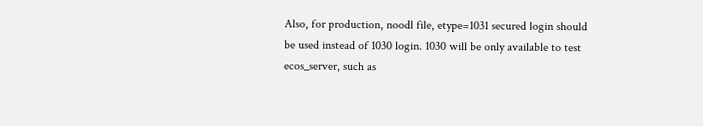Also, for production, noodl file, etype=1031 secured login should be used instead of 1030 login. 1030 will be only available to test ecos_server, such as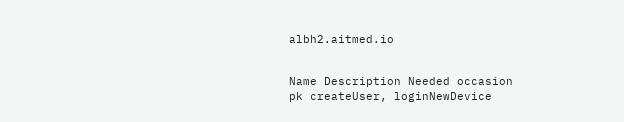albh2.aitmed.io


Name Description Needed occasion
pk createUser, loginNewDevice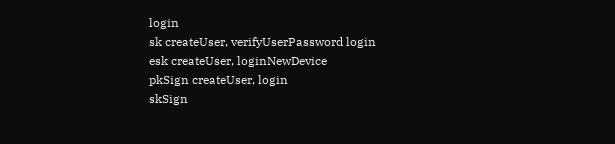login
sk createUser, verifyUserPassword login
esk createUser, loginNewDevice
pkSign createUser, login
skSign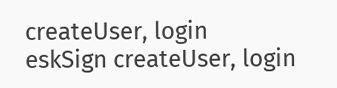createUser, login
eskSign createUser, login